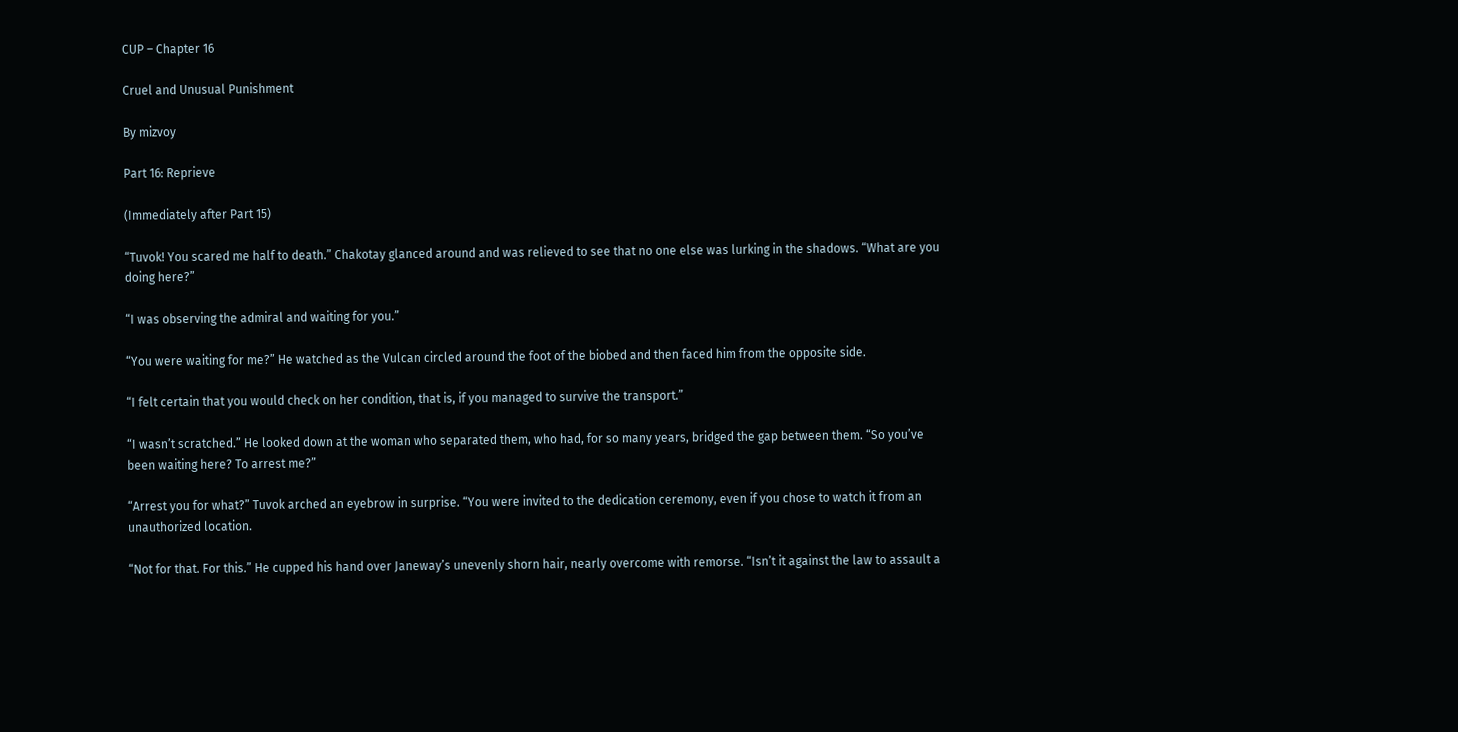CUP – Chapter 16

Cruel and Unusual Punishment

By mizvoy

Part 16: Reprieve

(Immediately after Part 15)

“Tuvok! You scared me half to death.” Chakotay glanced around and was relieved to see that no one else was lurking in the shadows. “What are you doing here?”

“I was observing the admiral and waiting for you.”

“You were waiting for me?” He watched as the Vulcan circled around the foot of the biobed and then faced him from the opposite side.

“I felt certain that you would check on her condition, that is, if you managed to survive the transport.”

“I wasn’t scratched.” He looked down at the woman who separated them, who had, for so many years, bridged the gap between them. “So you’ve been waiting here? To arrest me?”

“Arrest you for what?” Tuvok arched an eyebrow in surprise. “You were invited to the dedication ceremony, even if you chose to watch it from an unauthorized location.

“Not for that. For this.” He cupped his hand over Janeway’s unevenly shorn hair, nearly overcome with remorse. “Isn’t it against the law to assault a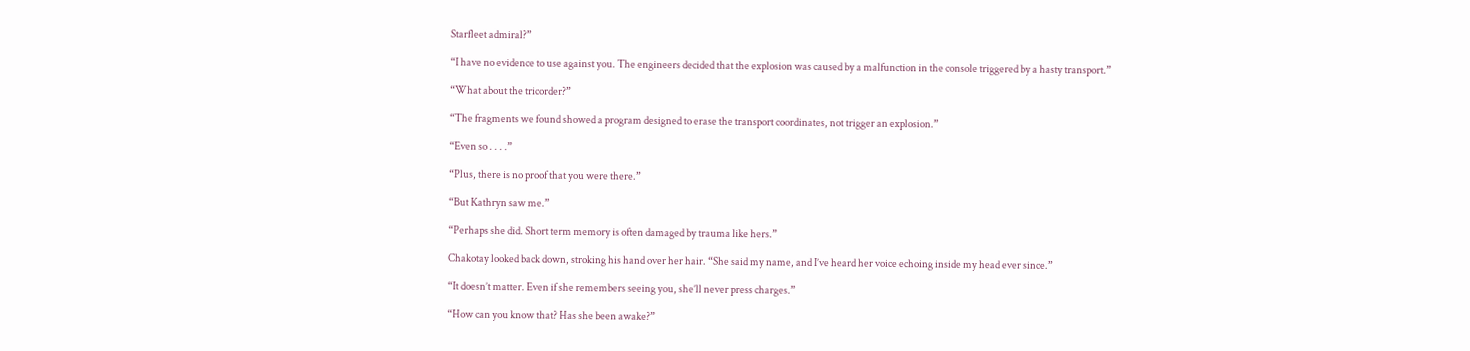Starfleet admiral?”

“I have no evidence to use against you. The engineers decided that the explosion was caused by a malfunction in the console triggered by a hasty transport.”

“What about the tricorder?”

“The fragments we found showed a program designed to erase the transport coordinates, not trigger an explosion.”

“Even so . . . .”

“Plus, there is no proof that you were there.”

“But Kathryn saw me.”

“Perhaps she did. Short term memory is often damaged by trauma like hers.”

Chakotay looked back down, stroking his hand over her hair. “She said my name, and I’ve heard her voice echoing inside my head ever since.”

“It doesn’t matter. Even if she remembers seeing you, she’ll never press charges.”

“How can you know that? Has she been awake?”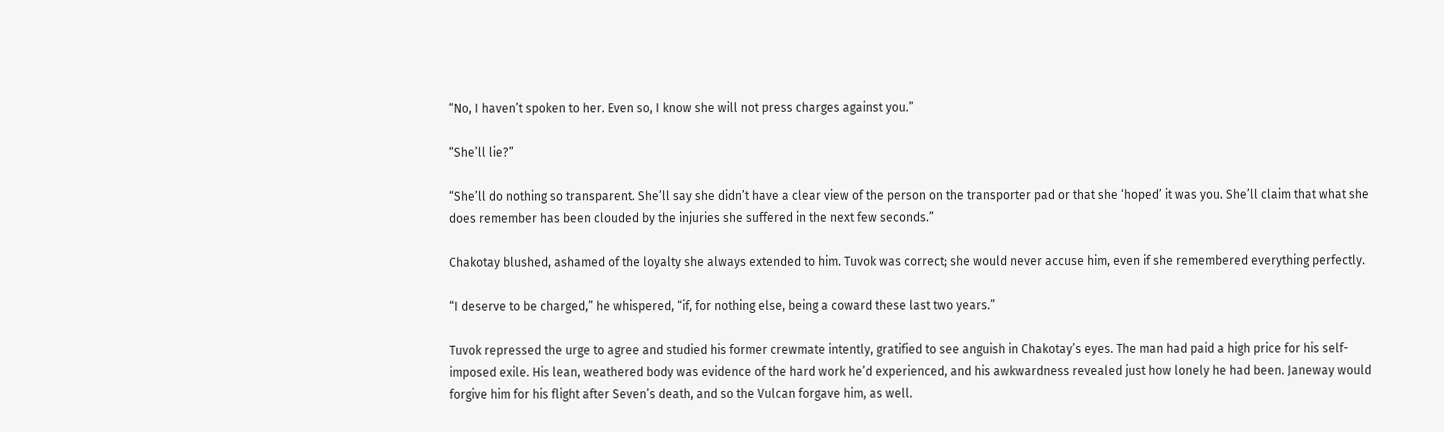“No, I haven’t spoken to her. Even so, I know she will not press charges against you.”

“She’ll lie?”

“She’ll do nothing so transparent. She’ll say she didn’t have a clear view of the person on the transporter pad or that she ‘hoped’ it was you. She’ll claim that what she does remember has been clouded by the injuries she suffered in the next few seconds.”

Chakotay blushed, ashamed of the loyalty she always extended to him. Tuvok was correct; she would never accuse him, even if she remembered everything perfectly.

“I deserve to be charged,” he whispered, “if, for nothing else, being a coward these last two years.”

Tuvok repressed the urge to agree and studied his former crewmate intently, gratified to see anguish in Chakotay’s eyes. The man had paid a high price for his self-imposed exile. His lean, weathered body was evidence of the hard work he’d experienced, and his awkwardness revealed just how lonely he had been. Janeway would forgive him for his flight after Seven’s death, and so the Vulcan forgave him, as well.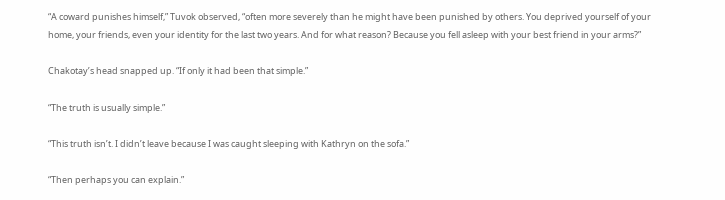“A coward punishes himself,” Tuvok observed, “often more severely than he might have been punished by others. You deprived yourself of your home, your friends, even your identity for the last two years. And for what reason? Because you fell asleep with your best friend in your arms?”

Chakotay’s head snapped up. “If only it had been that simple.”

“The truth is usually simple.”

“This truth isn’t. I didn’t leave because I was caught sleeping with Kathryn on the sofa.”

“Then perhaps you can explain.”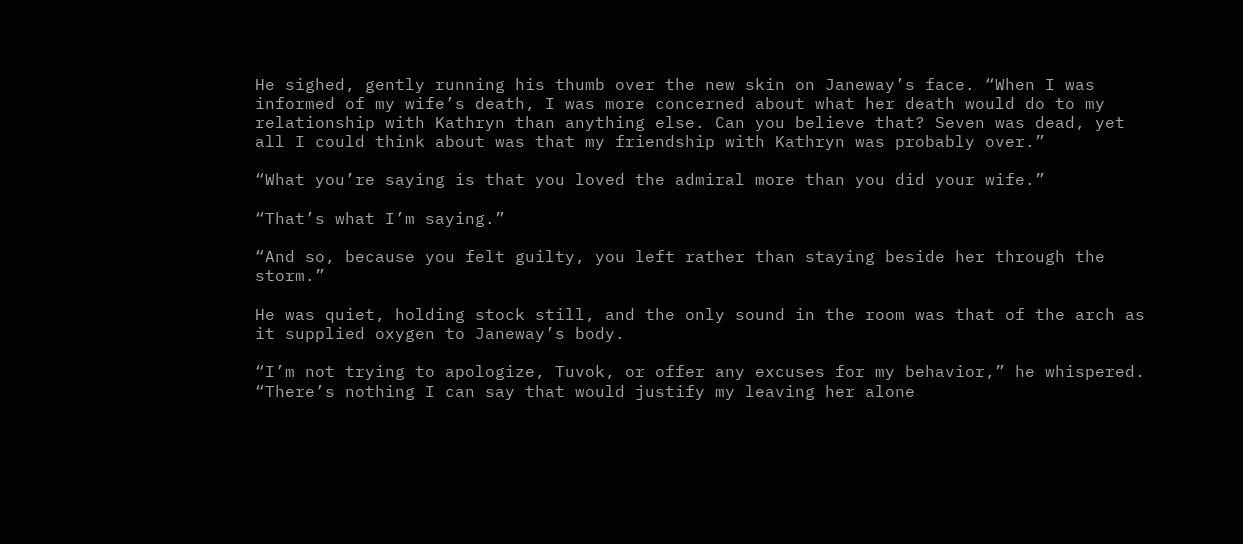He sighed, gently running his thumb over the new skin on Janeway’s face. “When I was informed of my wife’s death, I was more concerned about what her death would do to my relationship with Kathryn than anything else. Can you believe that? Seven was dead, yet all I could think about was that my friendship with Kathryn was probably over.”

“What you’re saying is that you loved the admiral more than you did your wife.”

“That’s what I’m saying.”

“And so, because you felt guilty, you left rather than staying beside her through the storm.”

He was quiet, holding stock still, and the only sound in the room was that of the arch as it supplied oxygen to Janeway’s body.

“I’m not trying to apologize, Tuvok, or offer any excuses for my behavior,” he whispered. “There’s nothing I can say that would justify my leaving her alone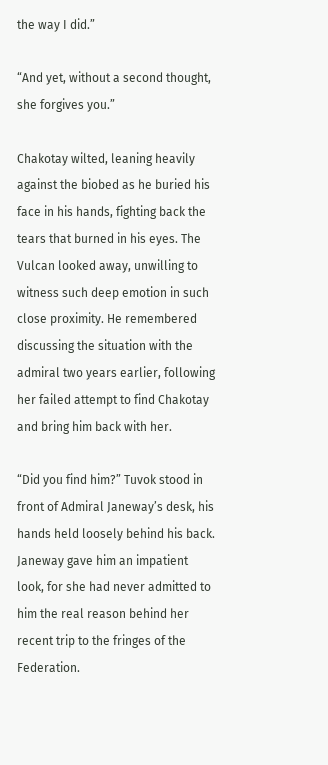the way I did.”

“And yet, without a second thought, she forgives you.”

Chakotay wilted, leaning heavily against the biobed as he buried his face in his hands, fighting back the tears that burned in his eyes. The Vulcan looked away, unwilling to witness such deep emotion in such close proximity. He remembered discussing the situation with the admiral two years earlier, following her failed attempt to find Chakotay and bring him back with her.

“Did you find him?” Tuvok stood in front of Admiral Janeway’s desk, his hands held loosely behind his back. Janeway gave him an impatient look, for she had never admitted to him the real reason behind her recent trip to the fringes of the Federation.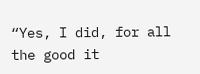“Yes, I did, for all the good it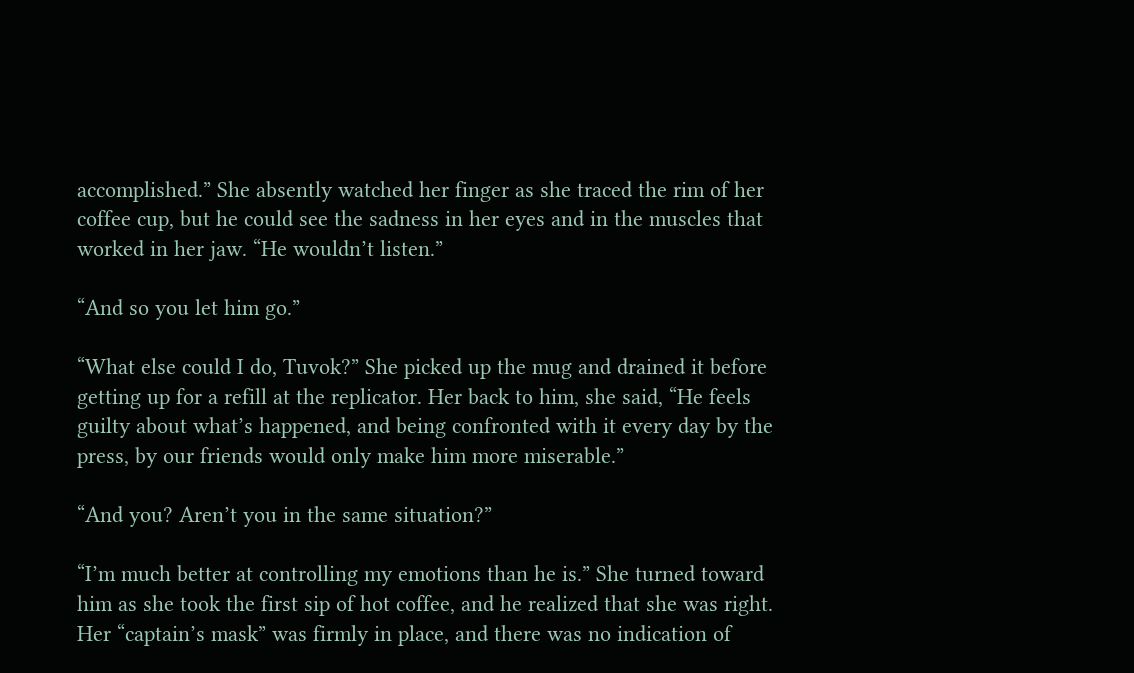accomplished.” She absently watched her finger as she traced the rim of her coffee cup, but he could see the sadness in her eyes and in the muscles that worked in her jaw. “He wouldn’t listen.”

“And so you let him go.”

“What else could I do, Tuvok?” She picked up the mug and drained it before getting up for a refill at the replicator. Her back to him, she said, “He feels guilty about what’s happened, and being confronted with it every day by the press, by our friends would only make him more miserable.”

“And you? Aren’t you in the same situation?”

“I’m much better at controlling my emotions than he is.” She turned toward him as she took the first sip of hot coffee, and he realized that she was right. Her “captain’s mask” was firmly in place, and there was no indication of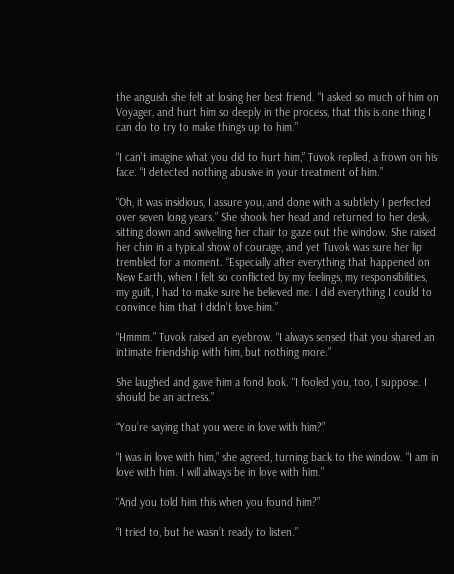the anguish she felt at losing her best friend. “I asked so much of him on Voyager, and hurt him so deeply in the process, that this is one thing I can do to try to make things up to him.”

“I can’t imagine what you did to hurt him,” Tuvok replied, a frown on his face. “I detected nothing abusive in your treatment of him.”

“Oh, it was insidious, I assure you, and done with a subtlety I perfected over seven long years.” She shook her head and returned to her desk, sitting down and swiveling her chair to gaze out the window. She raised her chin in a typical show of courage, and yet Tuvok was sure her lip trembled for a moment. “Especially after everything that happened on New Earth, when I felt so conflicted by my feelings, my responsibilities, my guilt, I had to make sure he believed me. I did everything I could to convince him that I didn’t love him.”

“Hmmm.” Tuvok raised an eyebrow. “I always sensed that you shared an intimate friendship with him, but nothing more.”

She laughed and gave him a fond look. “I fooled you, too, I suppose. I should be an actress.”

“You’re saying that you were in love with him?”

“I was in love with him,” she agreed, turning back to the window. “I am in love with him. I will always be in love with him.”

“And you told him this when you found him?”

“I tried to, but he wasn’t ready to listen.”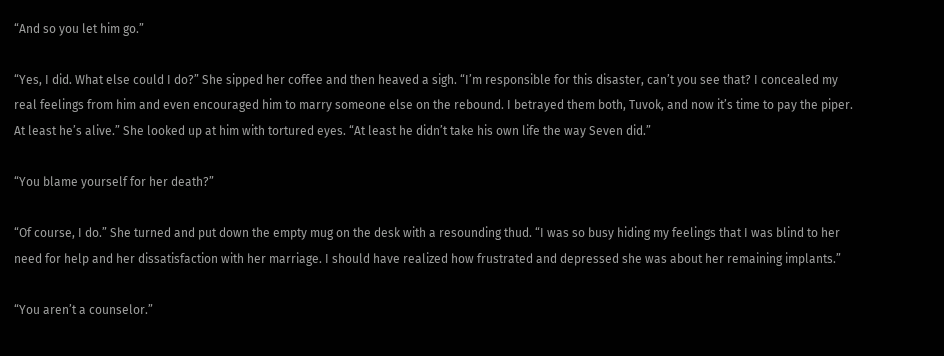“And so you let him go.”

“Yes, I did. What else could I do?” She sipped her coffee and then heaved a sigh. “I’m responsible for this disaster, can’t you see that? I concealed my real feelings from him and even encouraged him to marry someone else on the rebound. I betrayed them both, Tuvok, and now it’s time to pay the piper. At least he’s alive.” She looked up at him with tortured eyes. “At least he didn’t take his own life the way Seven did.”

“You blame yourself for her death?”

“Of course, I do.” She turned and put down the empty mug on the desk with a resounding thud. “I was so busy hiding my feelings that I was blind to her need for help and her dissatisfaction with her marriage. I should have realized how frustrated and depressed she was about her remaining implants.”

“You aren’t a counselor.”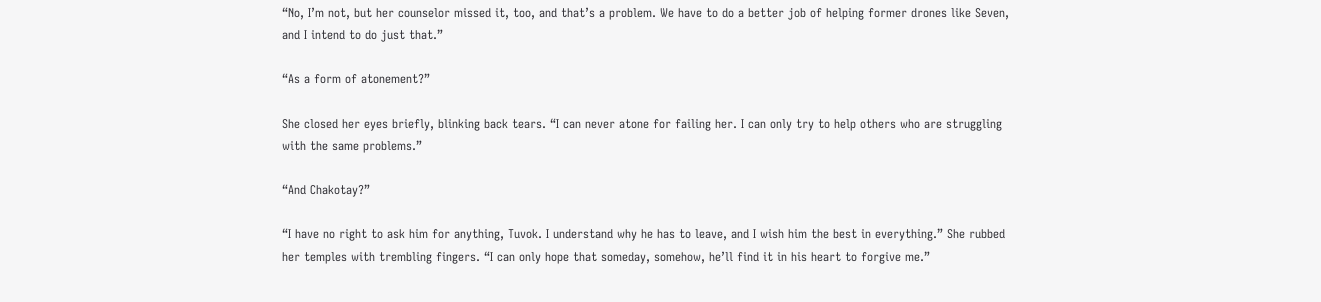“No, I’m not, but her counselor missed it, too, and that’s a problem. We have to do a better job of helping former drones like Seven, and I intend to do just that.”

“As a form of atonement?”

She closed her eyes briefly, blinking back tears. “I can never atone for failing her. I can only try to help others who are struggling with the same problems.”

“And Chakotay?”

“I have no right to ask him for anything, Tuvok. I understand why he has to leave, and I wish him the best in everything.” She rubbed her temples with trembling fingers. “I can only hope that someday, somehow, he’ll find it in his heart to forgive me.”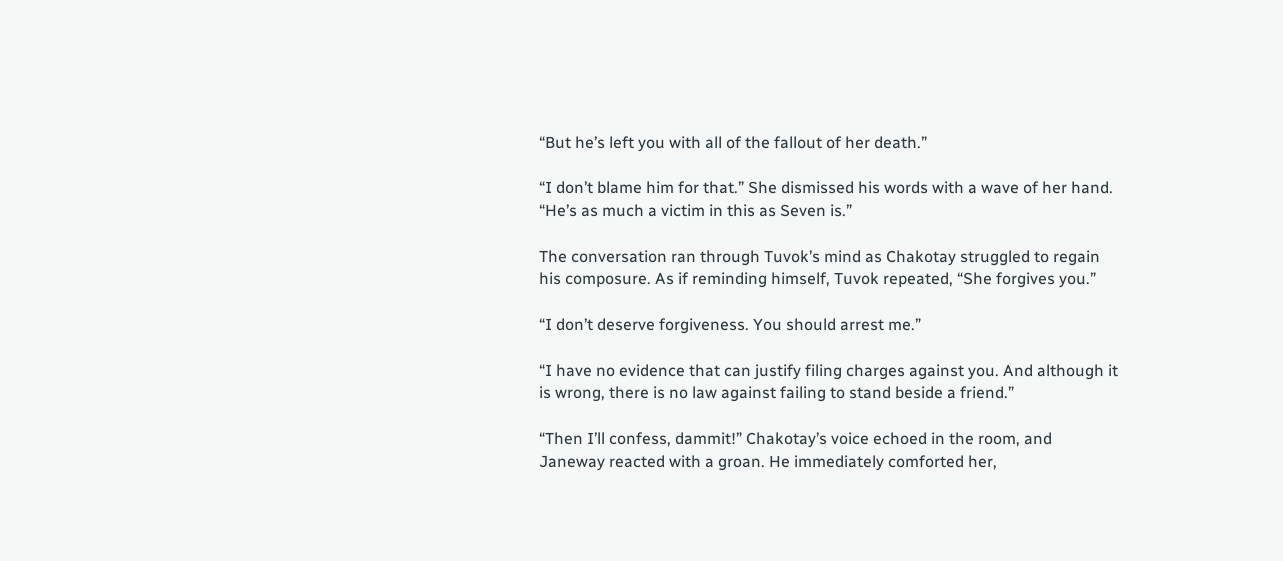“But he’s left you with all of the fallout of her death.”

“I don’t blame him for that.” She dismissed his words with a wave of her hand. “He’s as much a victim in this as Seven is.”

The conversation ran through Tuvok’s mind as Chakotay struggled to regain his composure. As if reminding himself, Tuvok repeated, “She forgives you.”

“I don’t deserve forgiveness. You should arrest me.”

“I have no evidence that can justify filing charges against you. And although it is wrong, there is no law against failing to stand beside a friend.”

“Then I’ll confess, dammit!” Chakotay’s voice echoed in the room, and Janeway reacted with a groan. He immediately comforted her,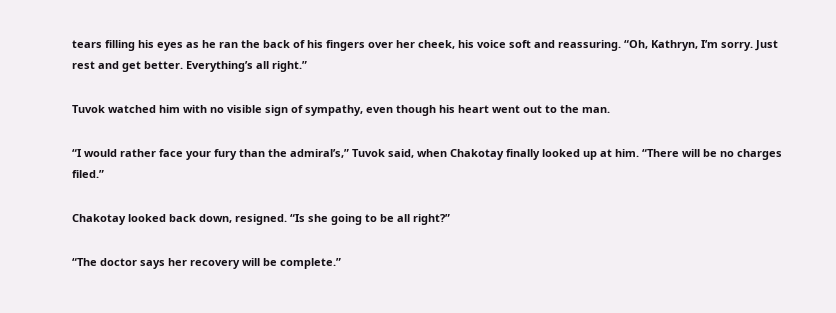tears filling his eyes as he ran the back of his fingers over her cheek, his voice soft and reassuring. “Oh, Kathryn, I’m sorry. Just rest and get better. Everything’s all right.”

Tuvok watched him with no visible sign of sympathy, even though his heart went out to the man.

“I would rather face your fury than the admiral’s,” Tuvok said, when Chakotay finally looked up at him. “There will be no charges filed.”

Chakotay looked back down, resigned. “Is she going to be all right?”

“The doctor says her recovery will be complete.”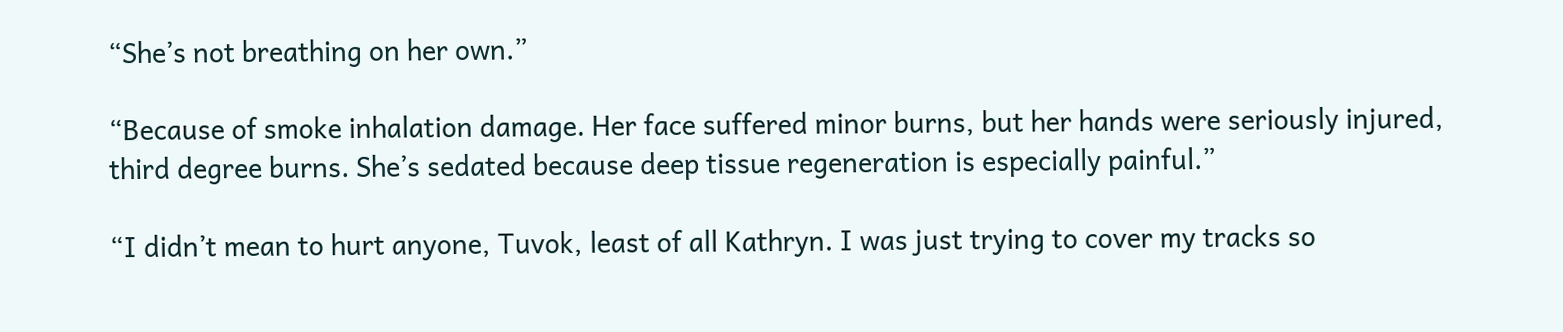“She’s not breathing on her own.”

“Because of smoke inhalation damage. Her face suffered minor burns, but her hands were seriously injured, third degree burns. She’s sedated because deep tissue regeneration is especially painful.”

“I didn’t mean to hurt anyone, Tuvok, least of all Kathryn. I was just trying to cover my tracks so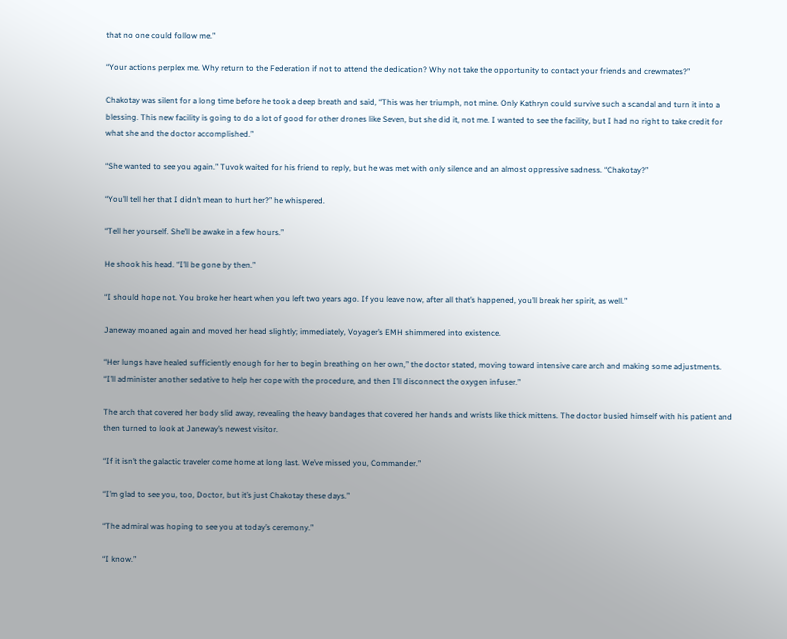that no one could follow me.”

“Your actions perplex me. Why return to the Federation if not to attend the dedication? Why not take the opportunity to contact your friends and crewmates?”

Chakotay was silent for a long time before he took a deep breath and said, “This was her triumph, not mine. Only Kathryn could survive such a scandal and turn it into a blessing. This new facility is going to do a lot of good for other drones like Seven, but she did it, not me. I wanted to see the facility, but I had no right to take credit for what she and the doctor accomplished.”

“She wanted to see you again.” Tuvok waited for his friend to reply, but he was met with only silence and an almost oppressive sadness. “Chakotay?”

“You’ll tell her that I didn’t mean to hurt her?” he whispered.

“Tell her yourself. She’ll be awake in a few hours.”

He shook his head. “I’ll be gone by then.”

“I should hope not. You broke her heart when you left two years ago. If you leave now, after all that’s happened, you’ll break her spirit, as well.”

Janeway moaned again and moved her head slightly; immediately, Voyager’s EMH shimmered into existence.

“Her lungs have healed sufficiently enough for her to begin breathing on her own,” the doctor stated, moving toward intensive care arch and making some adjustments. “I’ll administer another sedative to help her cope with the procedure, and then I’ll disconnect the oxygen infuser.”

The arch that covered her body slid away, revealing the heavy bandages that covered her hands and wrists like thick mittens. The doctor busied himself with his patient and then turned to look at Janeway’s newest visitor.

“If it isn’t the galactic traveler come home at long last. We’ve missed you, Commander.”

“I’m glad to see you, too, Doctor, but it’s just Chakotay these days.”

“The admiral was hoping to see you at today’s ceremony.”

“I know.”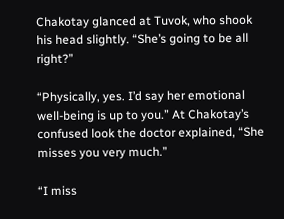Chakotay glanced at Tuvok, who shook his head slightly. “She’s going to be all right?”

“Physically, yes. I’d say her emotional well-being is up to you.” At Chakotay’s confused look the doctor explained, “She misses you very much.”

“I miss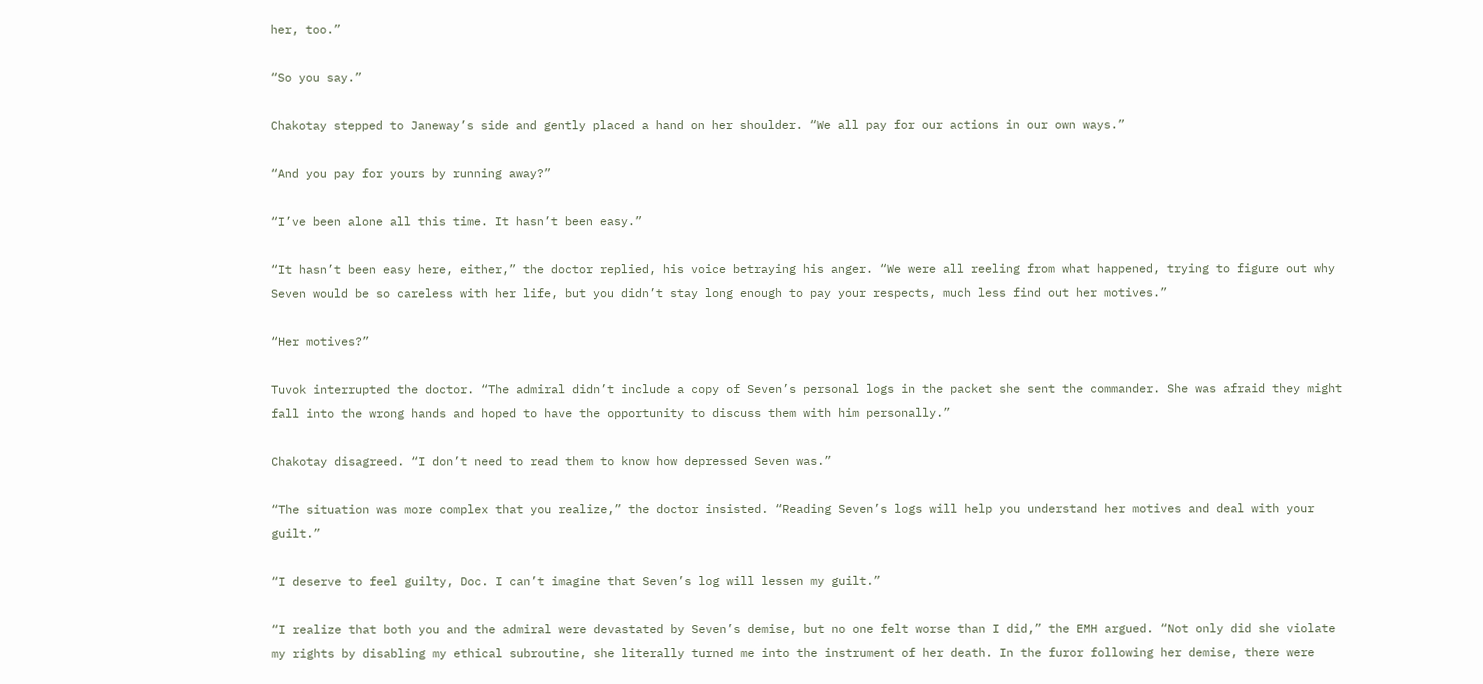her, too.”

“So you say.”

Chakotay stepped to Janeway’s side and gently placed a hand on her shoulder. “We all pay for our actions in our own ways.”

“And you pay for yours by running away?”

“I’ve been alone all this time. It hasn’t been easy.”

“It hasn’t been easy here, either,” the doctor replied, his voice betraying his anger. “We were all reeling from what happened, trying to figure out why Seven would be so careless with her life, but you didn’t stay long enough to pay your respects, much less find out her motives.”

“Her motives?”

Tuvok interrupted the doctor. “The admiral didn’t include a copy of Seven’s personal logs in the packet she sent the commander. She was afraid they might fall into the wrong hands and hoped to have the opportunity to discuss them with him personally.”

Chakotay disagreed. “I don’t need to read them to know how depressed Seven was.”

“The situation was more complex that you realize,” the doctor insisted. “Reading Seven’s logs will help you understand her motives and deal with your guilt.”

“I deserve to feel guilty, Doc. I can’t imagine that Seven’s log will lessen my guilt.”

“I realize that both you and the admiral were devastated by Seven’s demise, but no one felt worse than I did,” the EMH argued. “Not only did she violate my rights by disabling my ethical subroutine, she literally turned me into the instrument of her death. In the furor following her demise, there were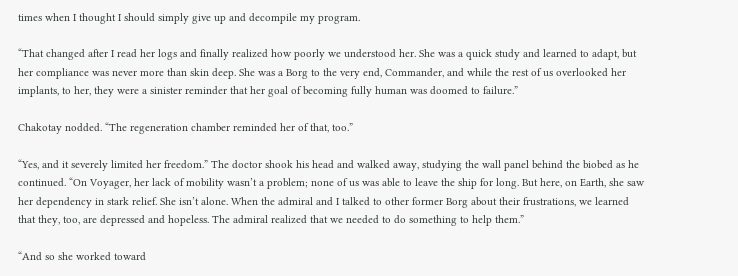times when I thought I should simply give up and decompile my program.

“That changed after I read her logs and finally realized how poorly we understood her. She was a quick study and learned to adapt, but her compliance was never more than skin deep. She was a Borg to the very end, Commander, and while the rest of us overlooked her implants, to her, they were a sinister reminder that her goal of becoming fully human was doomed to failure.”

Chakotay nodded. “The regeneration chamber reminded her of that, too.”

“Yes, and it severely limited her freedom.” The doctor shook his head and walked away, studying the wall panel behind the biobed as he continued. “On Voyager, her lack of mobility wasn’t a problem; none of us was able to leave the ship for long. But here, on Earth, she saw her dependency in stark relief. She isn’t alone. When the admiral and I talked to other former Borg about their frustrations, we learned that they, too, are depressed and hopeless. The admiral realized that we needed to do something to help them.”

“And so she worked toward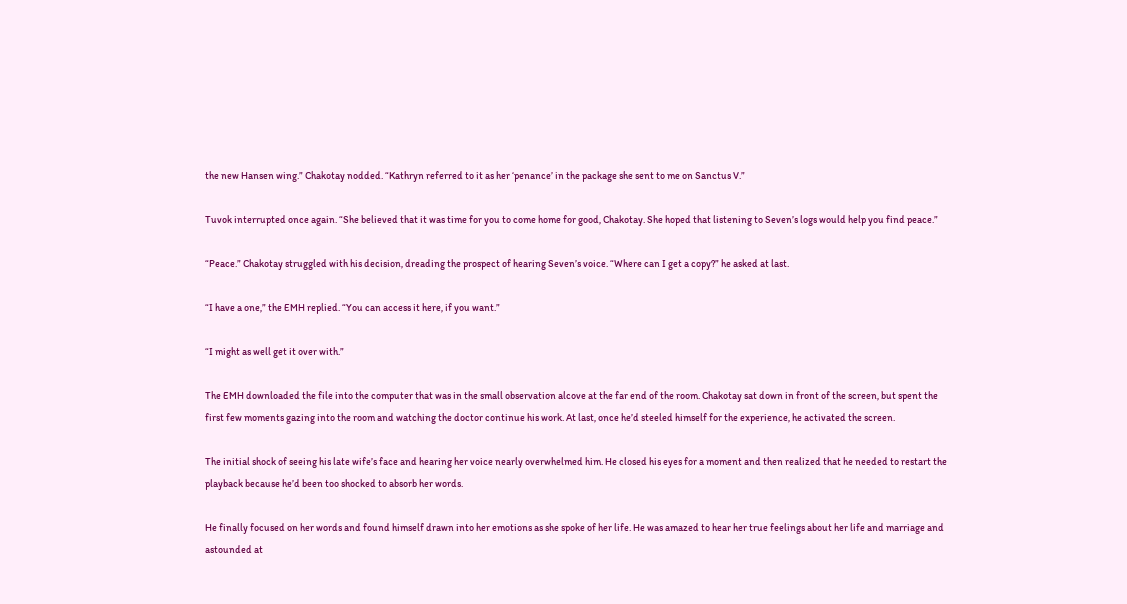the new Hansen wing.” Chakotay nodded. “Kathryn referred to it as her ‘penance’ in the package she sent to me on Sanctus V.”

Tuvok interrupted once again. “She believed that it was time for you to come home for good, Chakotay. She hoped that listening to Seven’s logs would help you find peace.”

“Peace.” Chakotay struggled with his decision, dreading the prospect of hearing Seven’s voice. “Where can I get a copy?” he asked at last.

“I have a one,” the EMH replied. “You can access it here, if you want.”

“I might as well get it over with.”

The EMH downloaded the file into the computer that was in the small observation alcove at the far end of the room. Chakotay sat down in front of the screen, but spent the first few moments gazing into the room and watching the doctor continue his work. At last, once he’d steeled himself for the experience, he activated the screen.

The initial shock of seeing his late wife’s face and hearing her voice nearly overwhelmed him. He closed his eyes for a moment and then realized that he needed to restart the playback because he’d been too shocked to absorb her words.

He finally focused on her words and found himself drawn into her emotions as she spoke of her life. He was amazed to hear her true feelings about her life and marriage and astounded at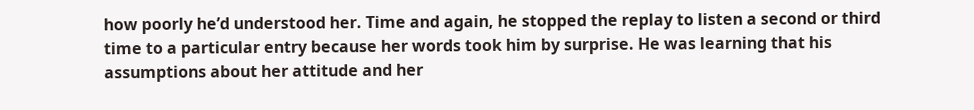how poorly he’d understood her. Time and again, he stopped the replay to listen a second or third time to a particular entry because her words took him by surprise. He was learning that his assumptions about her attitude and her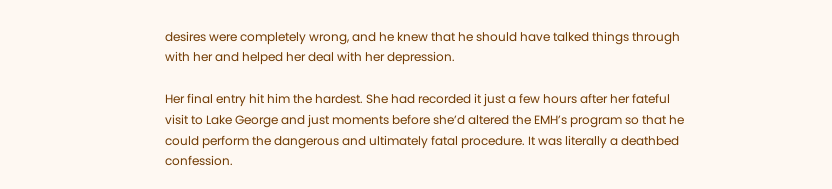desires were completely wrong, and he knew that he should have talked things through with her and helped her deal with her depression.

Her final entry hit him the hardest. She had recorded it just a few hours after her fateful visit to Lake George and just moments before she’d altered the EMH’s program so that he could perform the dangerous and ultimately fatal procedure. It was literally a deathbed confession.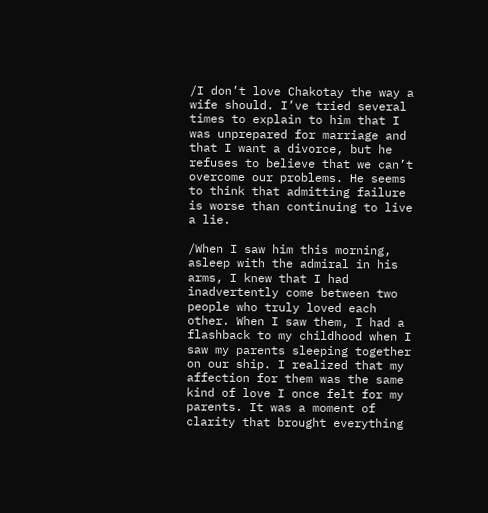/I don’t love Chakotay the way a wife should. I’ve tried several times to explain to him that I was unprepared for marriage and that I want a divorce, but he refuses to believe that we can’t overcome our problems. He seems to think that admitting failure is worse than continuing to live a lie.

/When I saw him this morning, asleep with the admiral in his arms, I knew that I had inadvertently come between two people who truly loved each other. When I saw them, I had a flashback to my childhood when I saw my parents sleeping together on our ship. I realized that my affection for them was the same kind of love I once felt for my parents. It was a moment of clarity that brought everything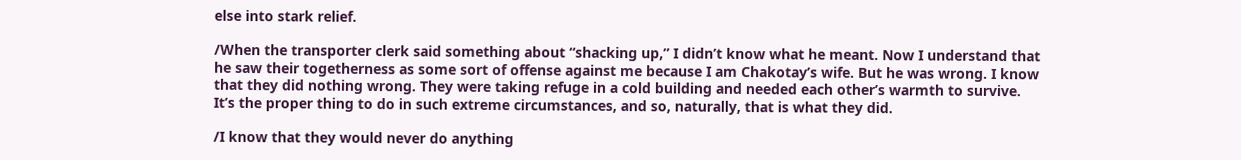else into stark relief.

/When the transporter clerk said something about “shacking up,” I didn’t know what he meant. Now I understand that he saw their togetherness as some sort of offense against me because I am Chakotay’s wife. But he was wrong. I know that they did nothing wrong. They were taking refuge in a cold building and needed each other’s warmth to survive. It’s the proper thing to do in such extreme circumstances, and so, naturally, that is what they did.

/I know that they would never do anything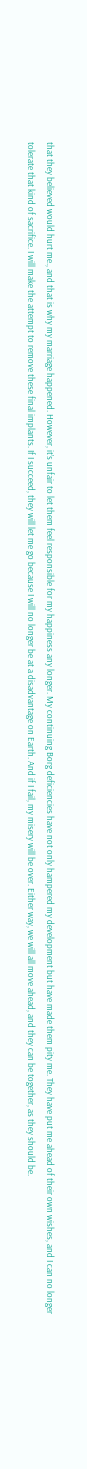that they believed would hurt me., and that is why my marriage happened. However, it’s unfair to let them feel responsible for my happiness any longer. My continuing Borg deficiencies have not only hampered my development but have made them pity me. They have put me ahead of their own wishes, and I can no longer tolerate that kind of sacrifice. I will make the attempt to remove these final implants. If I succeed, they will let me go because I will no longer be at a disadvantage on Earth. And if I fail, my misery will be over. Either way, we will all move ahead, and they can be together, as they should be.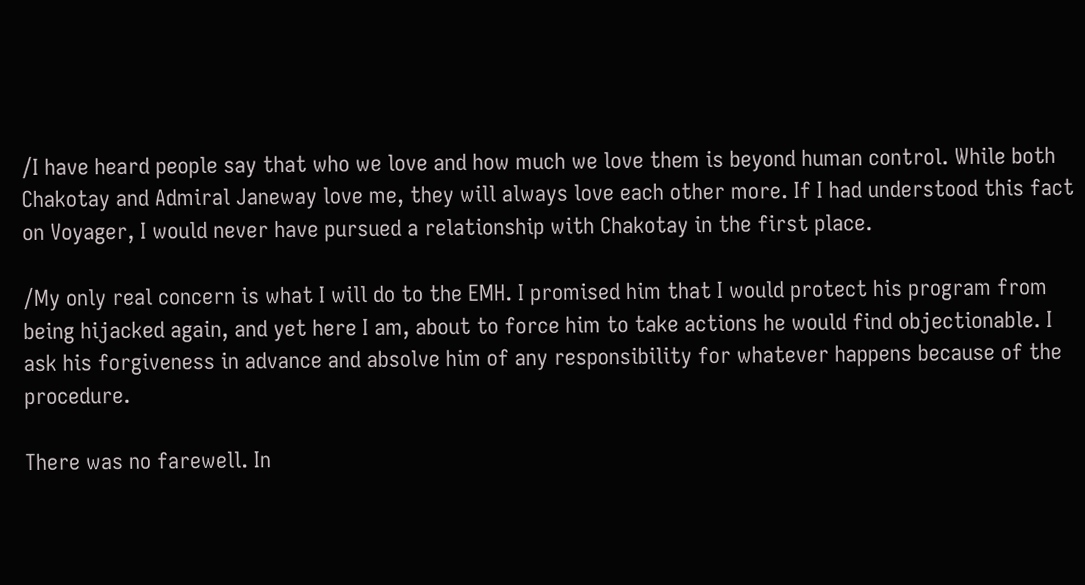/I have heard people say that who we love and how much we love them is beyond human control. While both Chakotay and Admiral Janeway love me, they will always love each other more. If I had understood this fact on Voyager, I would never have pursued a relationship with Chakotay in the first place.

/My only real concern is what I will do to the EMH. I promised him that I would protect his program from being hijacked again, and yet here I am, about to force him to take actions he would find objectionable. I ask his forgiveness in advance and absolve him of any responsibility for whatever happens because of the procedure.

There was no farewell. In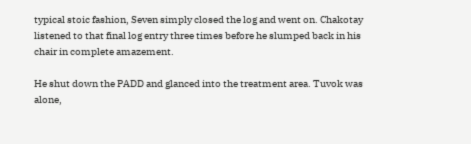typical stoic fashion, Seven simply closed the log and went on. Chakotay listened to that final log entry three times before he slumped back in his chair in complete amazement.

He shut down the PADD and glanced into the treatment area. Tuvok was alone,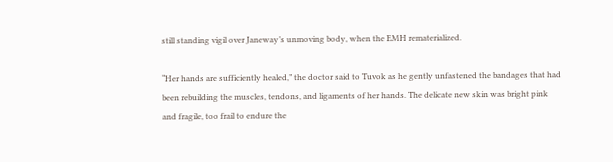still standing vigil over Janeway’s unmoving body, when the EMH rematerialized.

“Her hands are sufficiently healed,” the doctor said to Tuvok as he gently unfastened the bandages that had been rebuilding the muscles, tendons, and ligaments of her hands. The delicate new skin was bright pink and fragile, too frail to endure the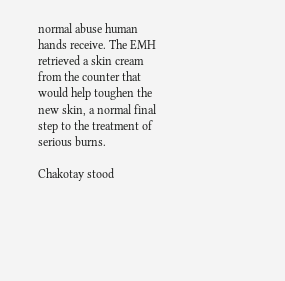normal abuse human hands receive. The EMH retrieved a skin cream from the counter that would help toughen the new skin, a normal final step to the treatment of serious burns.

Chakotay stood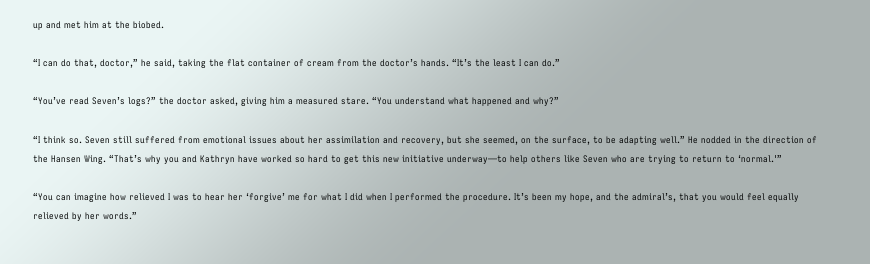up and met him at the biobed.

“I can do that, doctor,” he said, taking the flat container of cream from the doctor’s hands. “It’s the least I can do.”

“You’ve read Seven’s logs?” the doctor asked, giving him a measured stare. “You understand what happened and why?”

“I think so. Seven still suffered from emotional issues about her assimilation and recovery, but she seemed, on the surface, to be adapting well.” He nodded in the direction of the Hansen Wing. “That’s why you and Kathryn have worked so hard to get this new initiative underway—to help others like Seven who are trying to return to ‘normal.'”

“You can imagine how relieved I was to hear her ‘forgive’ me for what I did when I performed the procedure. It’s been my hope, and the admiral’s, that you would feel equally relieved by her words.”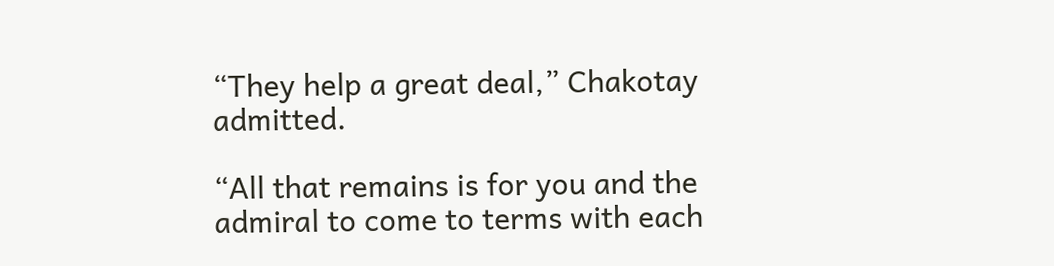“They help a great deal,” Chakotay admitted.

“All that remains is for you and the admiral to come to terms with each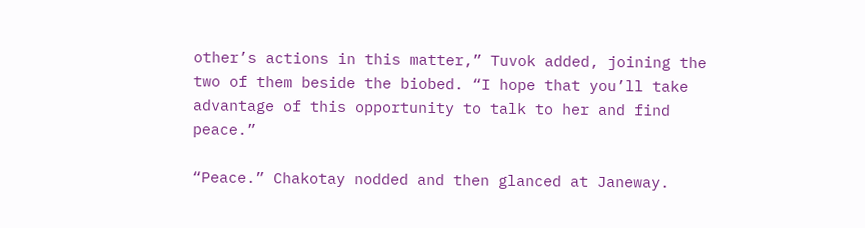other’s actions in this matter,” Tuvok added, joining the two of them beside the biobed. “I hope that you’ll take advantage of this opportunity to talk to her and find peace.”

“Peace.” Chakotay nodded and then glanced at Janeway.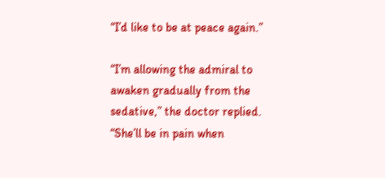“I’d like to be at peace again.”

“I’m allowing the admiral to awaken gradually from the sedative,” the doctor replied. “She’ll be in pain when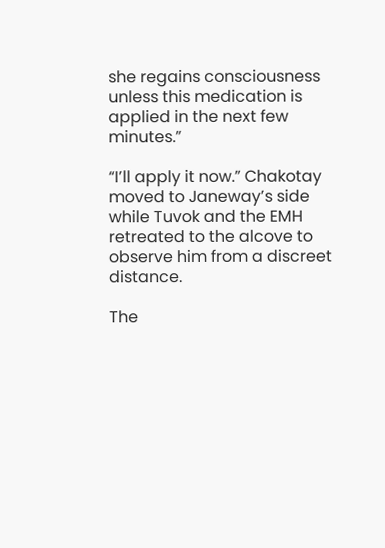she regains consciousness unless this medication is applied in the next few minutes.”

“I’ll apply it now.” Chakotay moved to Janeway’s side while Tuvok and the EMH retreated to the alcove to observe him from a discreet distance.

The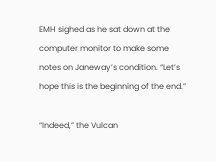EMH sighed as he sat down at the computer monitor to make some notes on Janeway’s condition. “Let’s hope this is the beginning of the end.”

“Indeed,” the Vulcan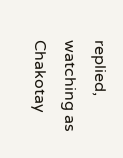replied, watching as Chakotay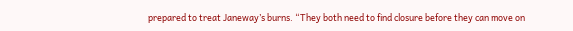prepared to treat Janeway’s burns. “They both need to find closure before they can move on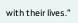with their lives.”